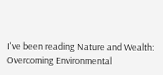I've been reading Nature and Wealth: Overcoming Environmental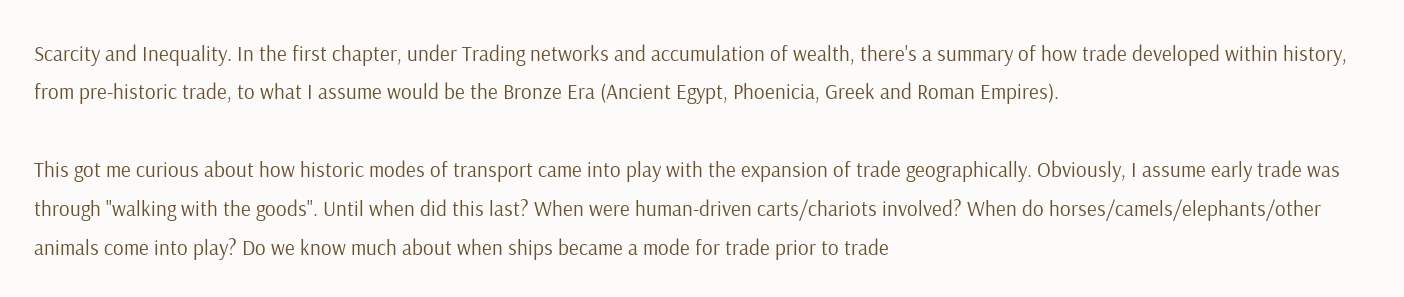Scarcity and Inequality. In the first chapter, under Trading networks and accumulation of wealth, there's a summary of how trade developed within history, from pre-historic trade, to what I assume would be the Bronze Era (Ancient Egypt, Phoenicia, Greek and Roman Empires).

This got me curious about how historic modes of transport came into play with the expansion of trade geographically. Obviously, I assume early trade was through "walking with the goods". Until when did this last? When were human-driven carts/chariots involved? When do horses/camels/elephants/other animals come into play? Do we know much about when ships became a mode for trade prior to trade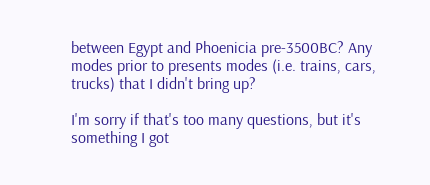between Egypt and Phoenicia pre-3500BC? Any modes prior to presents modes (i.e. trains, cars, trucks) that I didn't bring up?

I'm sorry if that's too many questions, but it's something I got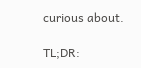curious about.

TL;DR: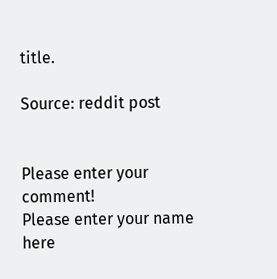title.

Source: reddit post


Please enter your comment!
Please enter your name here